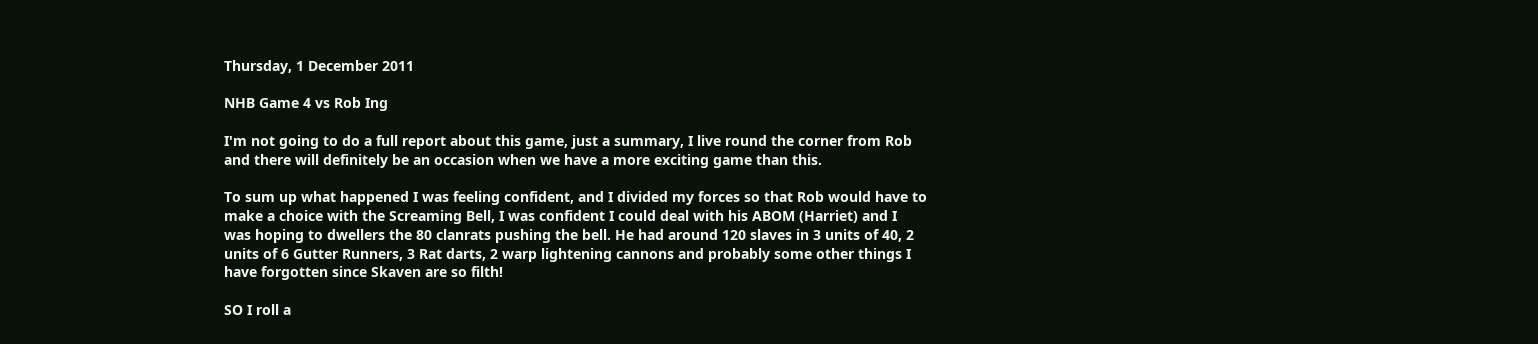Thursday, 1 December 2011

NHB Game 4 vs Rob Ing

I'm not going to do a full report about this game, just a summary, I live round the corner from Rob and there will definitely be an occasion when we have a more exciting game than this.

To sum up what happened I was feeling confident, and I divided my forces so that Rob would have to make a choice with the Screaming Bell, I was confident I could deal with his ABOM (Harriet) and I was hoping to dwellers the 80 clanrats pushing the bell. He had around 120 slaves in 3 units of 40, 2 units of 6 Gutter Runners, 3 Rat darts, 2 warp lightening cannons and probably some other things I have forgotten since Skaven are so filth!

SO I roll a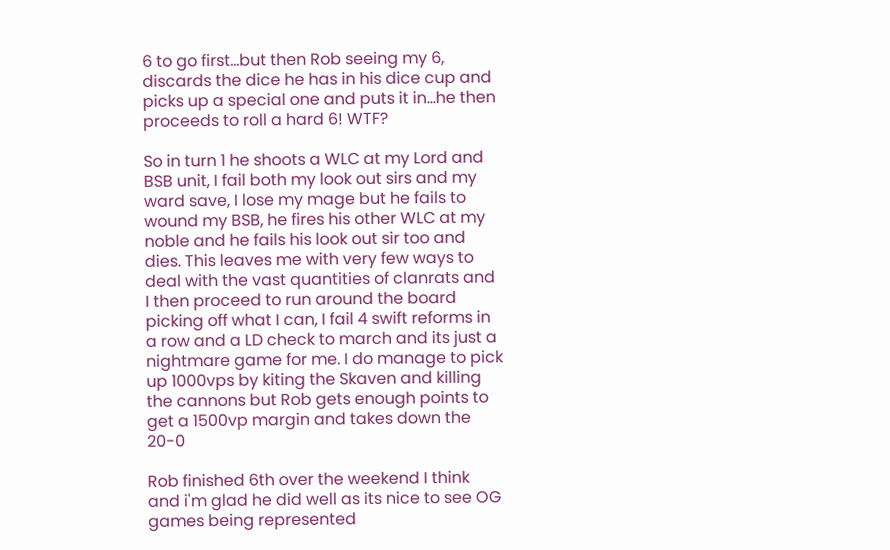6 to go first...but then Rob seeing my 6, discards the dice he has in his dice cup and picks up a special one and puts it in...he then proceeds to roll a hard 6! WTF?

So in turn 1 he shoots a WLC at my Lord and BSB unit, I fail both my look out sirs and my ward save, I lose my mage but he fails to wound my BSB, he fires his other WLC at my noble and he fails his look out sir too and dies. This leaves me with very few ways to deal with the vast quantities of clanrats and I then proceed to run around the board picking off what I can, I fail 4 swift reforms in a row and a LD check to march and its just a nightmare game for me. I do manage to pick up 1000vps by kiting the Skaven and killing the cannons but Rob gets enough points to get a 1500vp margin and takes down the 20-0

Rob finished 6th over the weekend I think and i'm glad he did well as its nice to see OG games being represented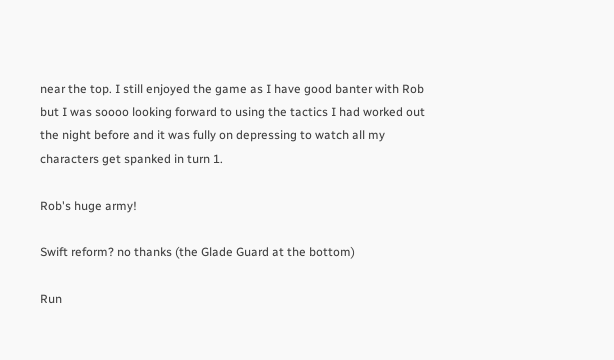near the top. I still enjoyed the game as I have good banter with Rob but I was soooo looking forward to using the tactics I had worked out the night before and it was fully on depressing to watch all my characters get spanked in turn 1.

Rob's huge army!

Swift reform? no thanks (the Glade Guard at the bottom)

Run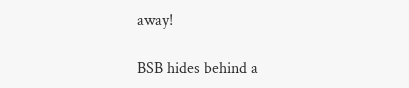away!

BSB hides behind a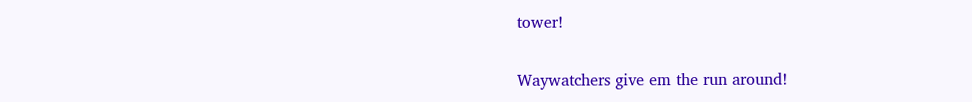tower!

Waywatchers give em the run around!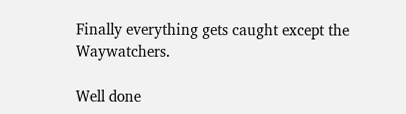Finally everything gets caught except the Waywatchers.

Well done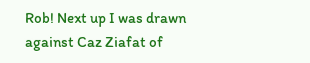Rob! Next up I was drawn against Caz Ziafat of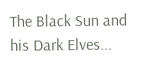The Black Sun and his Dark Elves...